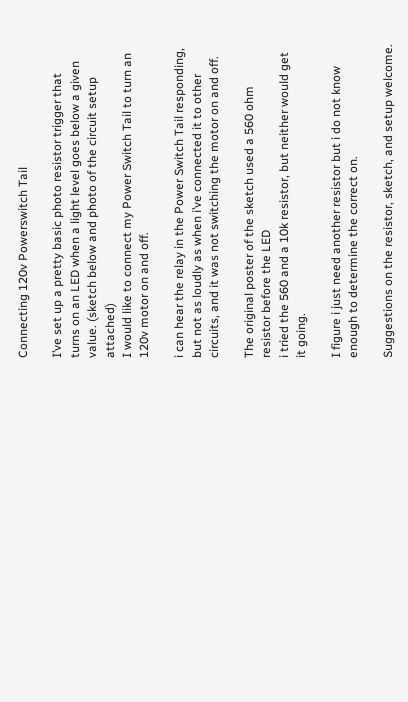Connecting 120v Powerswitch Tail

I’ve set up a pretty basic photo resistor trigger that turns on an LED when a light level goes below a given value. (sketch below and photo of the circuit setup attached)
I would like to connect my Power Switch Tail to turn an 120v motor on and off.

i can hear the relay in the Power Switch Tail responding, but not as loudly as when i’ve connected it to other circuits, and it was not switching the motor on and off.

The original poster of the sketch used a 560 ohm resistor before the LED
i tried the 560 and a 10k resistor, but neither would get it going.

I figure i just need another resistor but i do not know enough to determine the correct on.

Suggestions on the resistor, sketch, and setup welcome.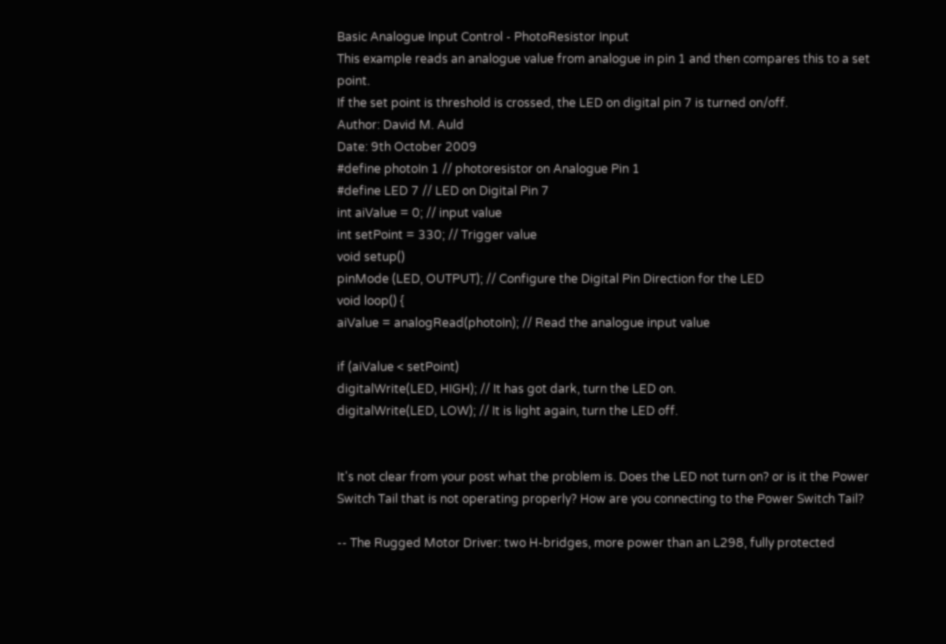Basic Analogue Input Control - PhotoResistor Input
This example reads an analogue value from analogue in pin 1 and then compares this to a set point.
If the set point is threshold is crossed, the LED on digital pin 7 is turned on/off.
Author: David M. Auld
Date: 9th October 2009
#define photoIn 1 // photoresistor on Analogue Pin 1
#define LED 7 // LED on Digital Pin 7
int aiValue = 0; // input value
int setPoint = 330; // Trigger value
void setup()
pinMode (LED, OUTPUT); // Configure the Digital Pin Direction for the LED
void loop() {
aiValue = analogRead(photoIn); // Read the analogue input value

if (aiValue < setPoint)
digitalWrite(LED, HIGH); // It has got dark, turn the LED on.
digitalWrite(LED, LOW); // It is light again, turn the LED off.


It's not clear from your post what the problem is. Does the LED not turn on? or is it the Power Switch Tail that is not operating properly? How are you connecting to the Power Switch Tail?

-- The Rugged Motor Driver: two H-bridges, more power than an L298, fully protected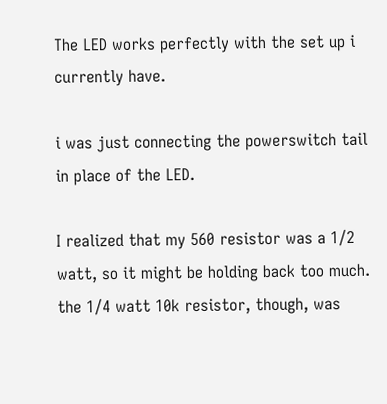The LED works perfectly with the set up i currently have.

i was just connecting the powerswitch tail in place of the LED.

I realized that my 560 resistor was a 1/2 watt, so it might be holding back too much. the 1/4 watt 10k resistor, though, was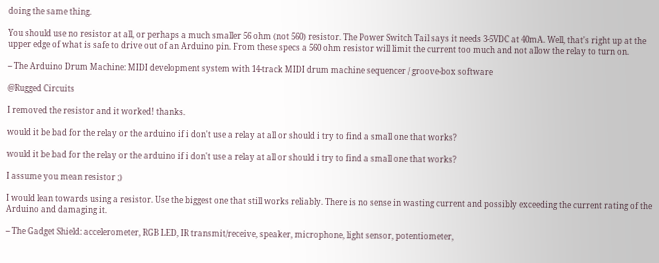doing the same thing.

You should use no resistor at all, or perhaps a much smaller 56 ohm (not 560) resistor. The Power Switch Tail says it needs 3-5VDC at 40mA. Well, that's right up at the upper edge of what is safe to drive out of an Arduino pin. From these specs a 560 ohm resistor will limit the current too much and not allow the relay to turn on.

-- The Arduino Drum Machine: MIDI development system with 14-track MIDI drum machine sequencer / groove-box software

@Rugged Circuits

I removed the resistor and it worked! thanks.

would it be bad for the relay or the arduino if i don't use a relay at all or should i try to find a small one that works?

would it be bad for the relay or the arduino if i don't use a relay at all or should i try to find a small one that works?

I assume you mean resistor ;)

I would lean towards using a resistor. Use the biggest one that still works reliably. There is no sense in wasting current and possibly exceeding the current rating of the Arduino and damaging it.

-- The Gadget Shield: accelerometer, RGB LED, IR transmit/receive, speaker, microphone, light sensor, potentiometer,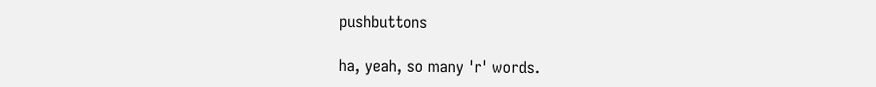pushbuttons

ha, yeah, so many 'r' words.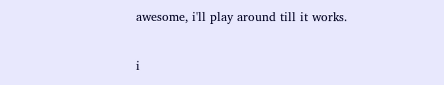awesome, i'll play around till it works.

i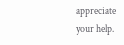appreciate your help.